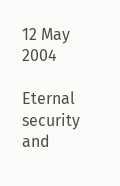12 May 2004

Eternal security and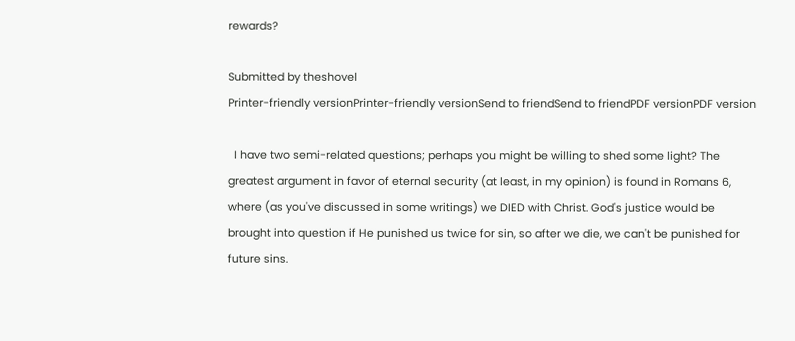rewards?

Submitted by theshovel
Printer-friendly versionPrinter-friendly versionSend to friendSend to friendPDF versionPDF version

  I have two semi-related questions; perhaps you might be willing to shed some light? The greatest argument in favor of eternal security (at least, in my opinion) is found in Romans 6, where (as you've discussed in some writings) we DIED with Christ. God's justice would be brought into question if He punished us twice for sin, so after we die, we can't be punished for future sins.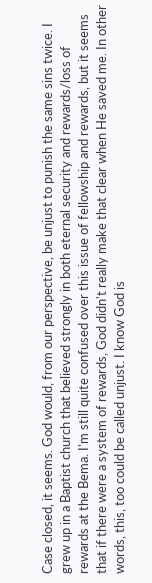Case closed, it seems. God would, from our perspective, be unjust to punish the same sins twice. I grew up in a Baptist church that believed strongly in both eternal security and rewards/loss of rewards at the Bema. I'm still quite confused over this issue of fellowship and rewards, but it seems that if there were a system of rewards, God didn't really make that clear when He saved me. In other words, this, too could be called unjust. I know God is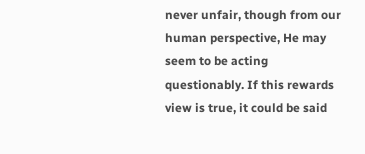never unfair, though from our human perspective, He may seem to be acting questionably. If this rewards view is true, it could be said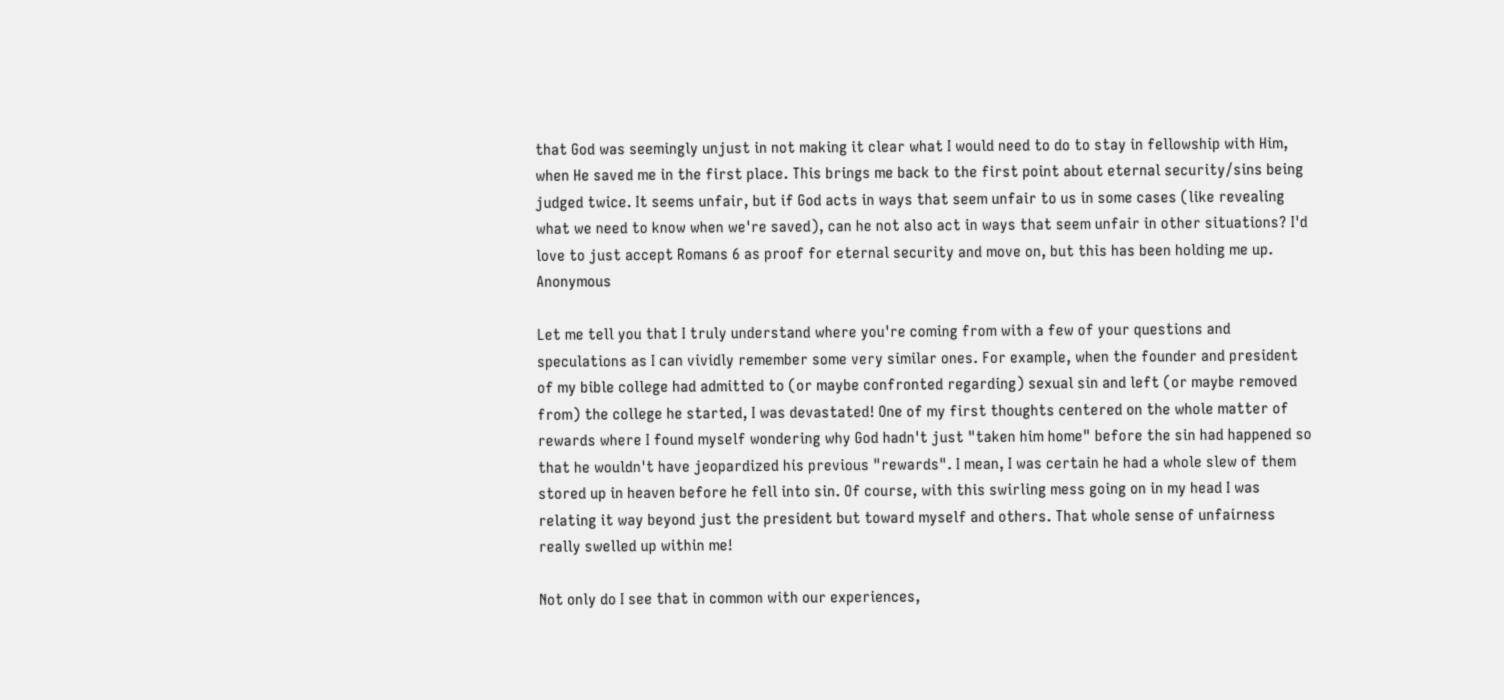that God was seemingly unjust in not making it clear what I would need to do to stay in fellowship with Him, when He saved me in the first place. This brings me back to the first point about eternal security/sins being judged twice. It seems unfair, but if God acts in ways that seem unfair to us in some cases (like revealing what we need to know when we're saved), can he not also act in ways that seem unfair in other situations? I'd love to just accept Romans 6 as proof for eternal security and move on, but this has been holding me up. Anonymous

Let me tell you that I truly understand where you're coming from with a few of your questions and speculations as I can vividly remember some very similar ones. For example, when the founder and president of my bible college had admitted to (or maybe confronted regarding) sexual sin and left (or maybe removed from) the college he started, I was devastated! One of my first thoughts centered on the whole matter of rewards where I found myself wondering why God hadn't just "taken him home" before the sin had happened so that he wouldn't have jeopardized his previous "rewards". I mean, I was certain he had a whole slew of them stored up in heaven before he fell into sin. Of course, with this swirling mess going on in my head I was relating it way beyond just the president but toward myself and others. That whole sense of unfairness really swelled up within me!

Not only do I see that in common with our experiences,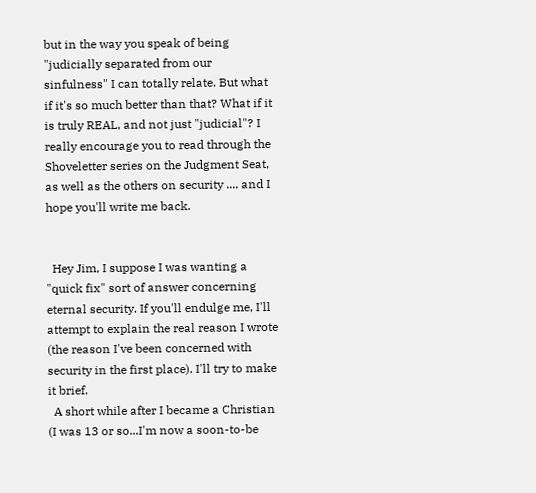but in the way you speak of being "judicially separated from our sinfulness" I can totally relate. But what if it's so much better than that? What if it is truly REAL, and not just "judicial"? I really encourage you to read through the Shoveletter series on the Judgment Seat, as well as the others on security .... and I hope you'll write me back.


  Hey Jim, I suppose I was wanting a "quick fix" sort of answer concerning eternal security. If you'll endulge me, I'll attempt to explain the real reason I wrote (the reason I've been concerned with security in the first place). I'll try to make it brief.
  A short while after I became a Christian (I was 13 or so...I'm now a soon-to-be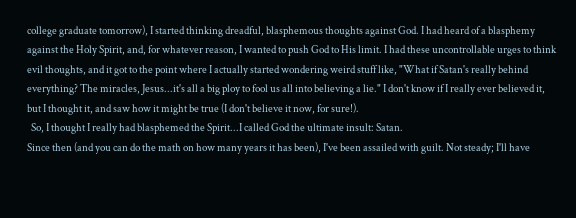college graduate tomorrow), I started thinking dreadful, blasphemous thoughts against God. I had heard of a blasphemy against the Holy Spirit, and, for whatever reason, I wanted to push God to His limit. I had these uncontrollable urges to think evil thoughts, and it got to the point where I actually started wondering weird stuff like, "What if Satan's really behind everything? The miracles, Jesus...it's all a big ploy to fool us all into believing a lie." I don't know if I really ever believed it, but I thought it, and saw how it might be true (I don't believe it now, for sure!).
  So, I thought I really had blasphemed the Spirit...I called God the ultimate insult: Satan.
Since then (and you can do the math on how many years it has been), I've been assailed with guilt. Not steady; I'll have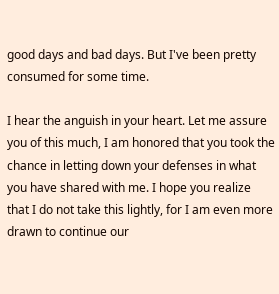good days and bad days. But I've been pretty consumed for some time.

I hear the anguish in your heart. Let me assure you of this much, I am honored that you took the chance in letting down your defenses in what you have shared with me. I hope you realize that I do not take this lightly, for I am even more drawn to continue our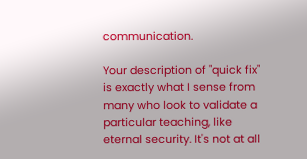communication.

Your description of "quick fix" is exactly what I sense from many who look to validate a particular teaching, like eternal security. It's not at all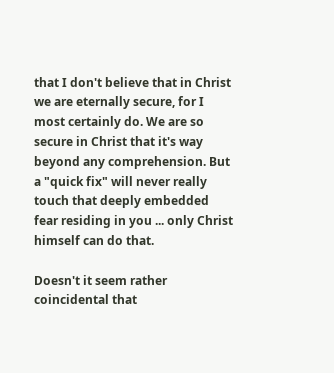that I don't believe that in Christ we are eternally secure, for I most certainly do. We are so secure in Christ that it's way beyond any comprehension. But a "quick fix" will never really touch that deeply embedded fear residing in you ... only Christ himself can do that.

Doesn't it seem rather coincidental that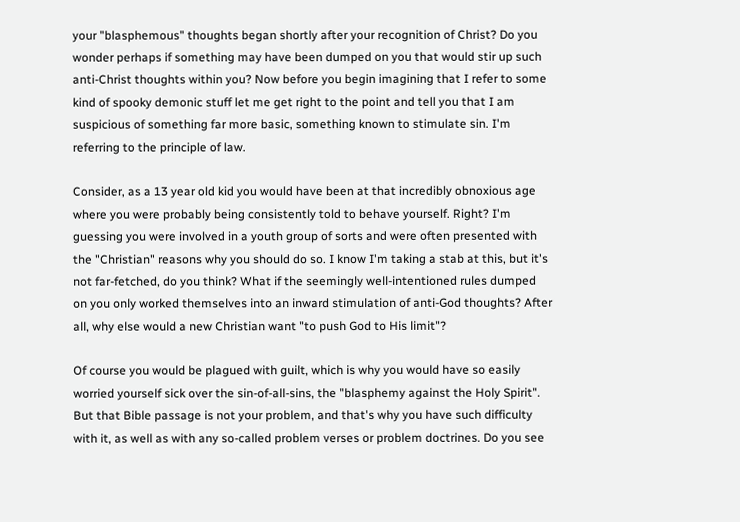your "blasphemous" thoughts began shortly after your recognition of Christ? Do you wonder perhaps if something may have been dumped on you that would stir up such anti-Christ thoughts within you? Now before you begin imagining that I refer to some kind of spooky demonic stuff let me get right to the point and tell you that I am suspicious of something far more basic, something known to stimulate sin. I'm referring to the principle of law.

Consider, as a 13 year old kid you would have been at that incredibly obnoxious age where you were probably being consistently told to behave yourself. Right? I'm guessing you were involved in a youth group of sorts and were often presented with the "Christian" reasons why you should do so. I know I'm taking a stab at this, but it's not far-fetched, do you think? What if the seemingly well-intentioned rules dumped on you only worked themselves into an inward stimulation of anti-God thoughts? After all, why else would a new Christian want "to push God to His limit"?

Of course you would be plagued with guilt, which is why you would have so easily worried yourself sick over the sin-of-all-sins, the "blasphemy against the Holy Spirit". But that Bible passage is not your problem, and that's why you have such difficulty with it, as well as with any so-called problem verses or problem doctrines. Do you see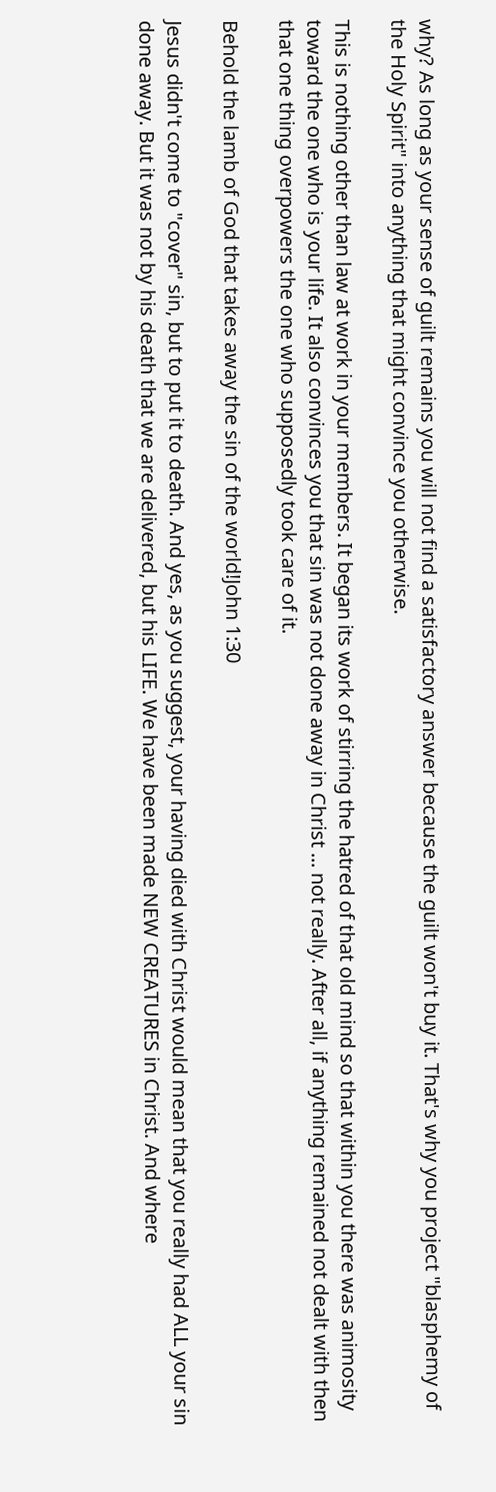why? As long as your sense of guilt remains you will not find a satisfactory answer because the guilt won't buy it. That's why you project "blasphemy of the Holy Spirit" into anything that might convince you otherwise.

This is nothing other than law at work in your members. It began its work of stirring the hatred of that old mind so that within you there was animosity toward the one who is your life. It also convinces you that sin was not done away in Christ ... not really. After all, if anything remained not dealt with then that one thing overpowers the one who supposedly took care of it.

Behold the lamb of God that takes away the sin of the world!John 1:30

Jesus didn't come to "cover" sin, but to put it to death. And yes, as you suggest, your having died with Christ would mean that you really had ALL your sin done away. But it was not by his death that we are delivered, but his LIFE. We have been made NEW CREATURES in Christ. And where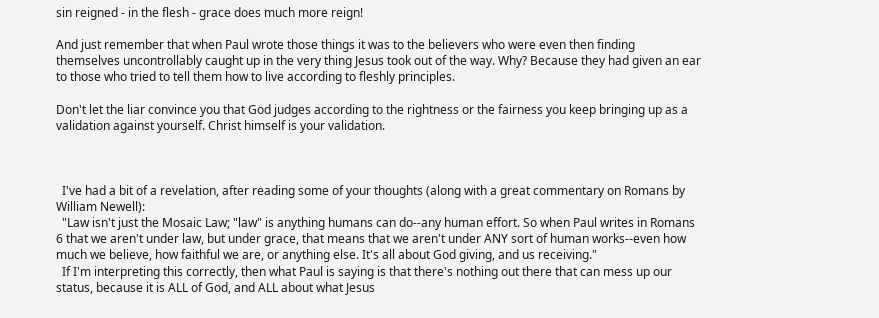sin reigned - in the flesh - grace does much more reign!

And just remember that when Paul wrote those things it was to the believers who were even then finding themselves uncontrollably caught up in the very thing Jesus took out of the way. Why? Because they had given an ear to those who tried to tell them how to live according to fleshly principles.

Don't let the liar convince you that God judges according to the rightness or the fairness you keep bringing up as a validation against yourself. Christ himself is your validation.



  I've had a bit of a revelation, after reading some of your thoughts (along with a great commentary on Romans by William Newell):
  "Law isn't just the Mosaic Law; "law" is anything humans can do--any human effort. So when Paul writes in Romans 6 that we aren't under law, but under grace, that means that we aren't under ANY sort of human works--even how much we believe, how faithful we are, or anything else. It's all about God giving, and us receiving."
  If I'm interpreting this correctly, then what Paul is saying is that there's nothing out there that can mess up our status, because it is ALL of God, and ALL about what Jesus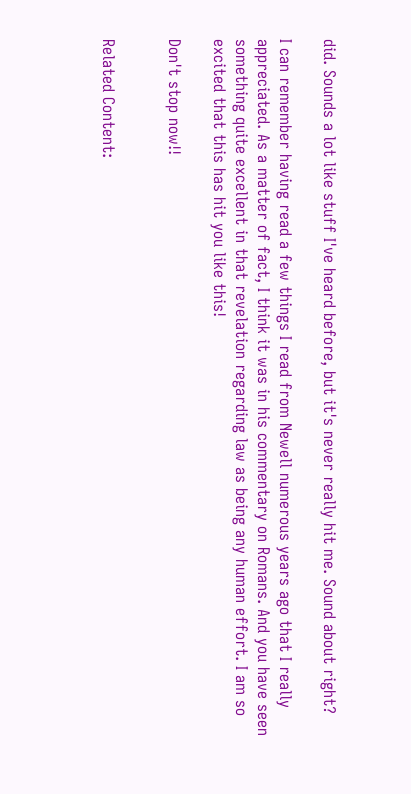did. Sounds a lot like stuff I've heard before, but it's never really hit me. Sound about right?

I can remember having read a few things I read from Newell numerous years ago that I really appreciated. As a matter of fact, I think it was in his commentary on Romans. And you have seen something quite excellent in that revelation regarding law as being any human effort. I am so excited that this has hit you like this!

Don't stop now!!


Related Content: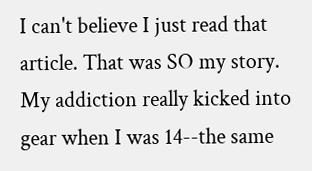I can't believe I just read that article. That was SO my story. My addiction really kicked into gear when I was 14--the same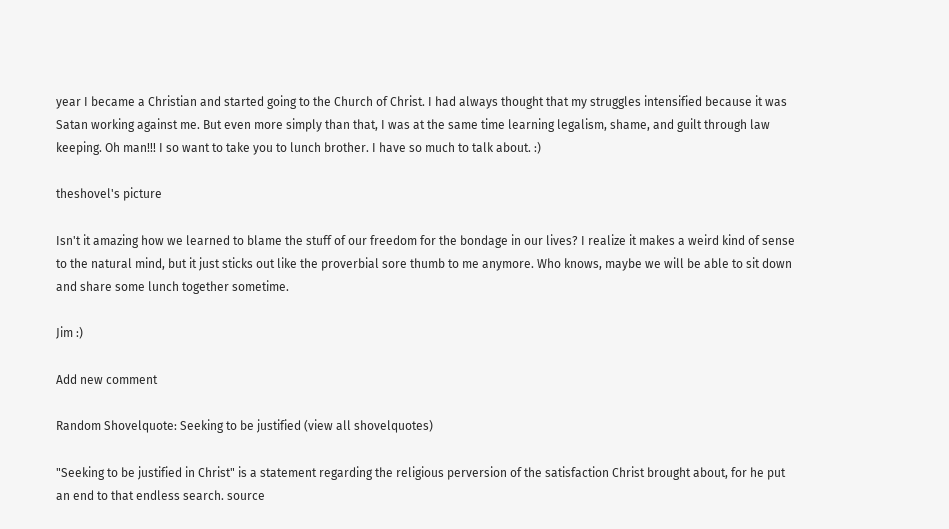year I became a Christian and started going to the Church of Christ. I had always thought that my struggles intensified because it was Satan working against me. But even more simply than that, I was at the same time learning legalism, shame, and guilt through law keeping. Oh man!!! I so want to take you to lunch brother. I have so much to talk about. :)

theshovel's picture

Isn't it amazing how we learned to blame the stuff of our freedom for the bondage in our lives? I realize it makes a weird kind of sense to the natural mind, but it just sticks out like the proverbial sore thumb to me anymore. Who knows, maybe we will be able to sit down and share some lunch together sometime.

Jim :)

Add new comment

Random Shovelquote: Seeking to be justified (view all shovelquotes)

"Seeking to be justified in Christ" is a statement regarding the religious perversion of the satisfaction Christ brought about, for he put an end to that endless search. source